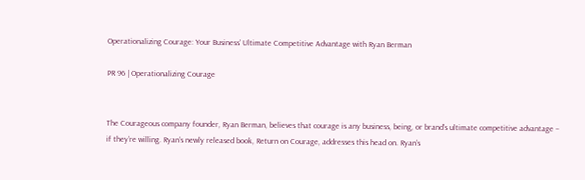Operationalizing Courage: Your Business’ Ultimate Competitive Advantage with Ryan Berman

PR 96 | Operationalizing Courage


The Courageous company founder, Ryan Berman, believes that courage is any business, being, or brand’s ultimate competitive advantage – if they’re willing. Ryan’s newly released book, Return on Courage, addresses this head on. Ryan’s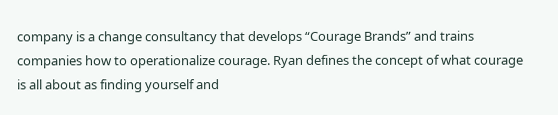company is a change consultancy that develops “Courage Brands” and trains companies how to operationalize courage. Ryan defines the concept of what courage is all about as finding yourself and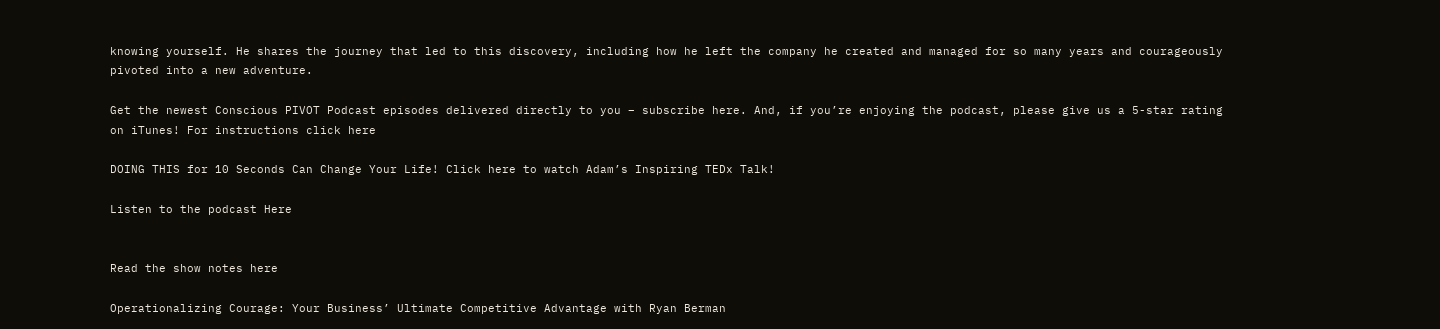knowing yourself. He shares the journey that led to this discovery, including how he left the company he created and managed for so many years and courageously pivoted into a new adventure.

Get the newest Conscious PIVOT Podcast episodes delivered directly to you – subscribe here. And, if you’re enjoying the podcast, please give us a 5-star rating on iTunes! For instructions click here

DOING THIS for 10 Seconds Can Change Your Life! Click here to watch Adam’s Inspiring TEDx Talk!

Listen to the podcast Here


Read the show notes here

Operationalizing Courage: Your Business’ Ultimate Competitive Advantage with Ryan Berman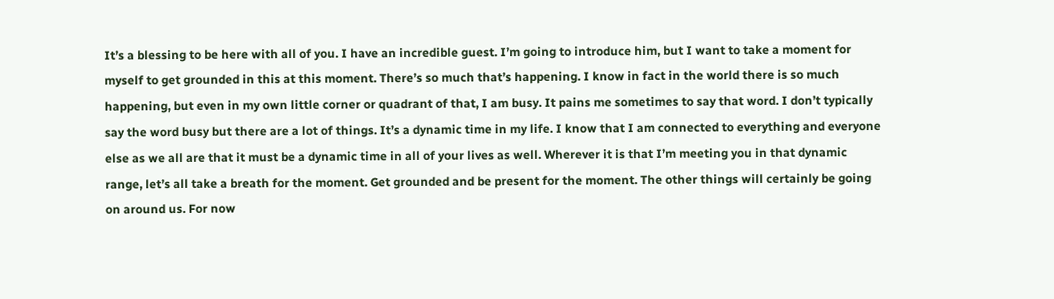It’s a blessing to be here with all of you. I have an incredible guest. I’m going to introduce him, but I want to take a moment for myself to get grounded in this at this moment. There’s so much that’s happening. I know in fact in the world there is so much happening, but even in my own little corner or quadrant of that, I am busy. It pains me sometimes to say that word. I don’t typically say the word busy but there are a lot of things. It’s a dynamic time in my life. I know that I am connected to everything and everyone else as we all are that it must be a dynamic time in all of your lives as well. Wherever it is that I’m meeting you in that dynamic range, let’s all take a breath for the moment. Get grounded and be present for the moment. The other things will certainly be going on around us. For now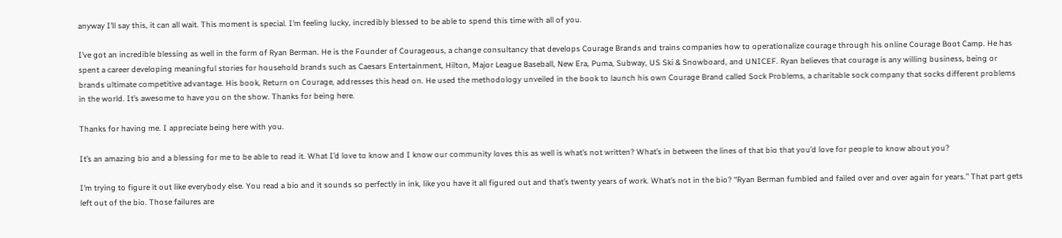anyway I’ll say this, it can all wait. This moment is special. I’m feeling lucky, incredibly blessed to be able to spend this time with all of you.

I’ve got an incredible blessing as well in the form of Ryan Berman. He is the Founder of Courageous, a change consultancy that develops Courage Brands and trains companies how to operationalize courage through his online Courage Boot Camp. He has spent a career developing meaningful stories for household brands such as Caesars Entertainment, Hilton, Major League Baseball, New Era, Puma, Subway, US Ski & Snowboard, and UNICEF. Ryan believes that courage is any willing business, being or brands ultimate competitive advantage. His book, Return on Courage, addresses this head on. He used the methodology unveiled in the book to launch his own Courage Brand called Sock Problems, a charitable sock company that socks different problems in the world. It’s awesome to have you on the show. Thanks for being here.

Thanks for having me. I appreciate being here with you.

It’s an amazing bio and a blessing for me to be able to read it. What I’d love to know and I know our community loves this as well is what’s not written? What’s in between the lines of that bio that you’d love for people to know about you?

I’m trying to figure it out like everybody else. You read a bio and it sounds so perfectly in ink, like you have it all figured out and that’s twenty years of work. What’s not in the bio? “Ryan Berman fumbled and failed over and over again for years.” That part gets left out of the bio. Those failures are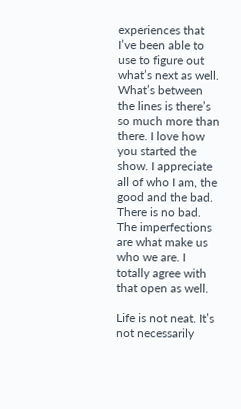experiences that I’ve been able to use to figure out what’s next as well. What’s between the lines is there’s so much more than there. I love how you started the show. I appreciate all of who I am, the good and the bad. There is no bad. The imperfections are what make us who we are. I totally agree with that open as well.

Life is not neat. It’s not necessarily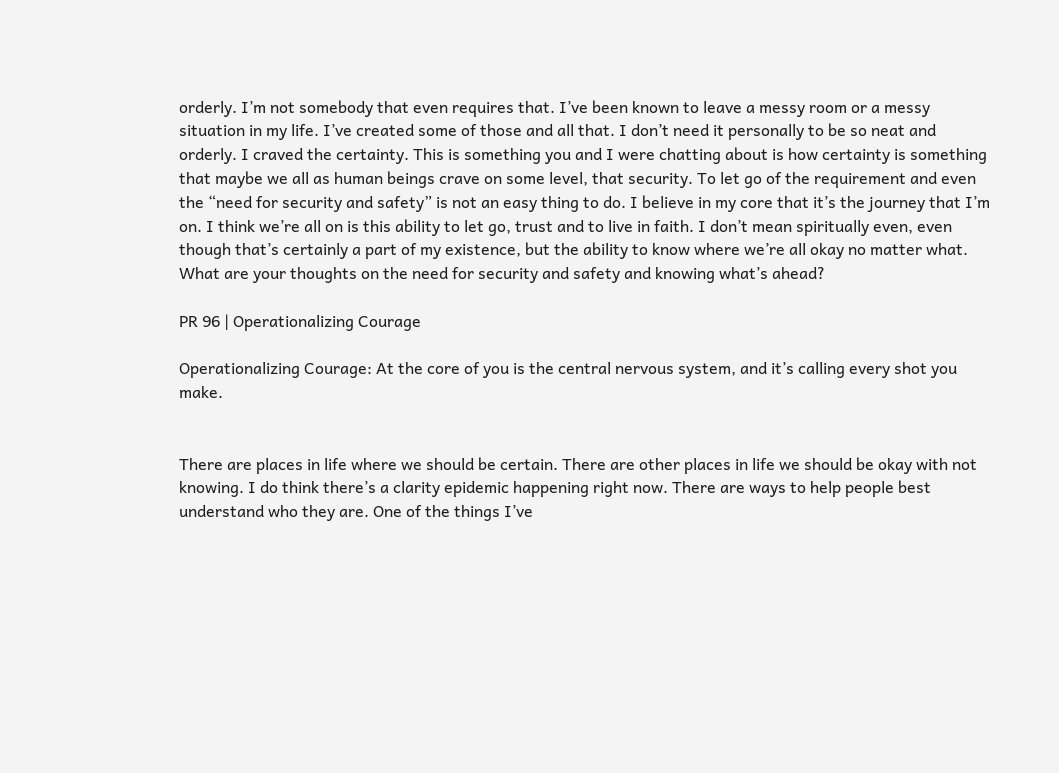orderly. I’m not somebody that even requires that. I’ve been known to leave a messy room or a messy situation in my life. I’ve created some of those and all that. I don’t need it personally to be so neat and orderly. I craved the certainty. This is something you and I were chatting about is how certainty is something that maybe we all as human beings crave on some level, that security. To let go of the requirement and even the “need for security and safety” is not an easy thing to do. I believe in my core that it’s the journey that I’m on. I think we’re all on is this ability to let go, trust and to live in faith. I don’t mean spiritually even, even though that’s certainly a part of my existence, but the ability to know where we’re all okay no matter what. What are your thoughts on the need for security and safety and knowing what’s ahead?

PR 96 | Operationalizing Courage

Operationalizing Courage: At the core of you is the central nervous system, and it’s calling every shot you make.


There are places in life where we should be certain. There are other places in life we should be okay with not knowing. I do think there’s a clarity epidemic happening right now. There are ways to help people best understand who they are. One of the things I’ve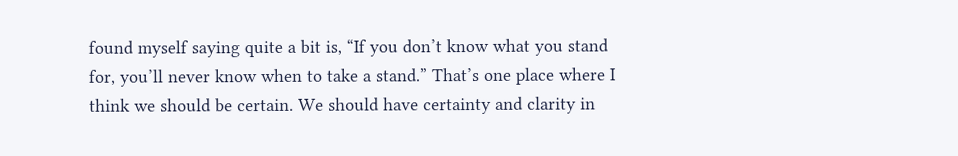found myself saying quite a bit is, “If you don’t know what you stand for, you’ll never know when to take a stand.” That’s one place where I think we should be certain. We should have certainty and clarity in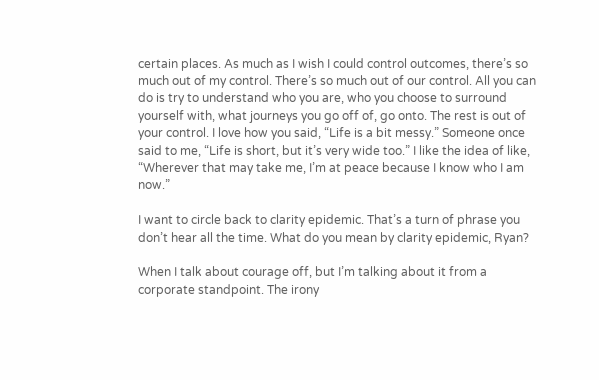certain places. As much as I wish I could control outcomes, there’s so much out of my control. There’s so much out of our control. All you can do is try to understand who you are, who you choose to surround yourself with, what journeys you go off of, go onto. The rest is out of your control. I love how you said, “Life is a bit messy.” Someone once said to me, “Life is short, but it’s very wide too.” I like the idea of like, “Wherever that may take me, I’m at peace because I know who I am now.”

I want to circle back to clarity epidemic. That’s a turn of phrase you don’t hear all the time. What do you mean by clarity epidemic, Ryan?

When I talk about courage off, but I’m talking about it from a corporate standpoint. The irony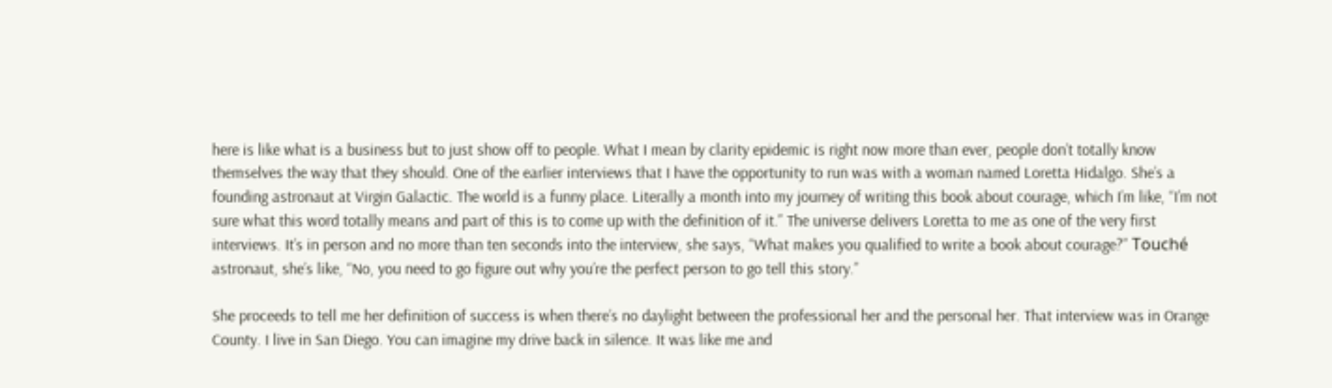here is like what is a business but to just show off to people. What I mean by clarity epidemic is right now more than ever, people don’t totally know themselves the way that they should. One of the earlier interviews that I have the opportunity to run was with a woman named Loretta Hidalgo. She’s a founding astronaut at Virgin Galactic. The world is a funny place. Literally a month into my journey of writing this book about courage, which I’m like, “I’m not sure what this word totally means and part of this is to come up with the definition of it.” The universe delivers Loretta to me as one of the very first interviews. It’s in person and no more than ten seconds into the interview, she says, “What makes you qualified to write a book about courage?” Touché astronaut, she’s like, “No, you need to go figure out why you’re the perfect person to go tell this story.”

She proceeds to tell me her definition of success is when there’s no daylight between the professional her and the personal her. That interview was in Orange County. I live in San Diego. You can imagine my drive back in silence. It was like me and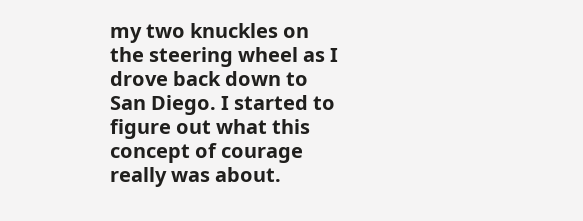my two knuckles on the steering wheel as I drove back down to San Diego. I started to figure out what this concept of courage really was about.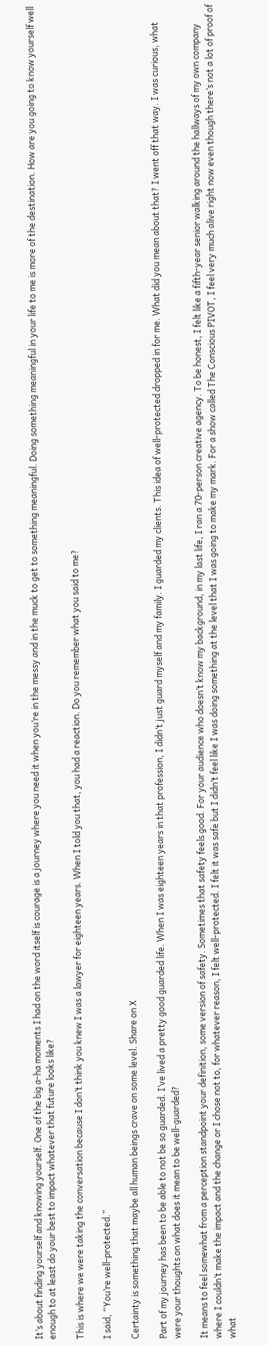It’s about finding yourself and knowing yourself. One of the big a-ha moments I had on the word itself is courage is a journey where you need it when you’re in the messy and in the muck to get to something meaningful. Doing something meaningful in your life to me is more of the destination. How are you going to know yourself well enough to at least do your best to impact whatever that future looks like?

This is where we were taking the conversation because I don’t think you knew I was a lawyer for eighteen years. When I told you that, you had a reaction. Do you remember what you said to me?

I said, “You’re well-protected.”

Certainty is something that maybe all human beings crave on some level. Share on X

Part of my journey has been to be able to not be so guarded. I’ve lived a pretty good guarded life. When I was eighteen years in that profession, I didn’t just guard myself and my family. I guarded my clients. This idea of well-protected dropped in for me. What did you mean about that? I went off that way. I was curious, what were your thoughts on what does it mean to be well-guarded?

It means to feel somewhat from a perception standpoint your definition, some version of safety. Sometimes that safety feels good. For your audience who doesn’t know my background, in my last life, I ran a 70-person creative agency. To be honest, I felt like a fifth-year senior walking around the hallways of my own company where I couldn’t make the impact and the change or I chose not to, for whatever reason, I felt well-protected. I felt it was safe but I didn’t feel like I was doing something at the level that I was going to make my mark. For a show called The Conscious PIVOT, I feel very much alive right now even though there’s not a lot of proof of what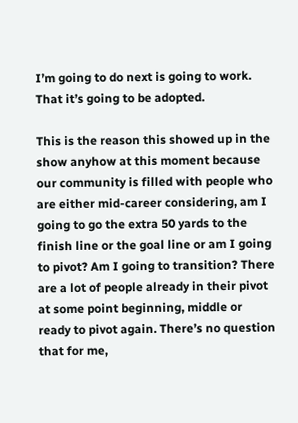I’m going to do next is going to work. That it’s going to be adopted.

This is the reason this showed up in the show anyhow at this moment because our community is filled with people who are either mid-career considering, am I going to go the extra 50 yards to the finish line or the goal line or am I going to pivot? Am I going to transition? There are a lot of people already in their pivot at some point beginning, middle or ready to pivot again. There’s no question that for me,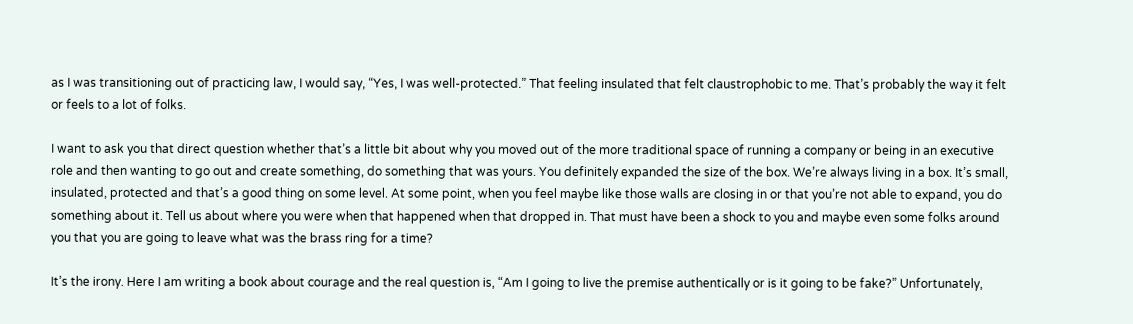as I was transitioning out of practicing law, I would say, “Yes, I was well-protected.” That feeling insulated that felt claustrophobic to me. That’s probably the way it felt or feels to a lot of folks.

I want to ask you that direct question whether that’s a little bit about why you moved out of the more traditional space of running a company or being in an executive role and then wanting to go out and create something, do something that was yours. You definitely expanded the size of the box. We’re always living in a box. It’s small, insulated, protected and that’s a good thing on some level. At some point, when you feel maybe like those walls are closing in or that you’re not able to expand, you do something about it. Tell us about where you were when that happened when that dropped in. That must have been a shock to you and maybe even some folks around you that you are going to leave what was the brass ring for a time?

It’s the irony. Here I am writing a book about courage and the real question is, “Am I going to live the premise authentically or is it going to be fake?” Unfortunately,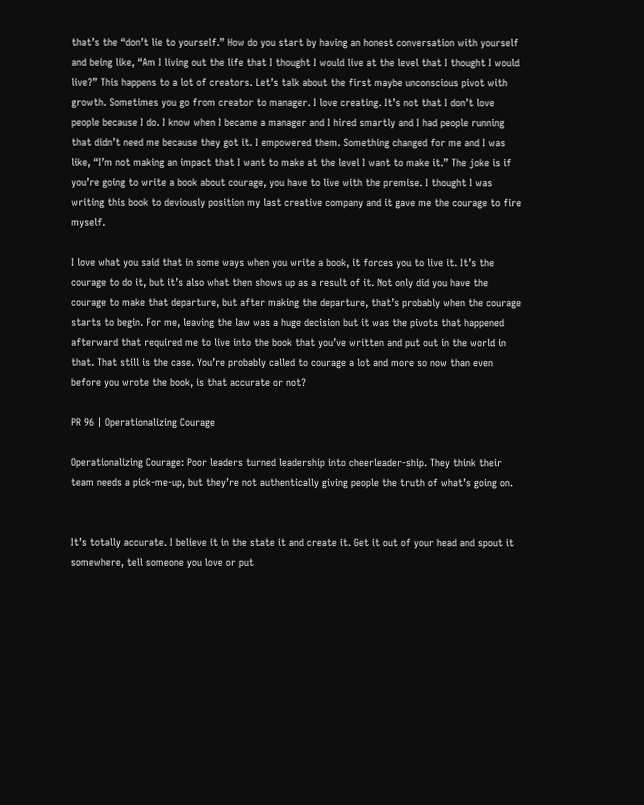that’s the “don’t lie to yourself.” How do you start by having an honest conversation with yourself and being like, “Am I living out the life that I thought I would live at the level that I thought I would live?” This happens to a lot of creators. Let’s talk about the first maybe unconscious pivot with growth. Sometimes you go from creator to manager. I love creating. It’s not that I don’t love people because I do. I know when I became a manager and I hired smartly and I had people running that didn’t need me because they got it. I empowered them. Something changed for me and I was like, “I’m not making an impact that I want to make at the level I want to make it.” The joke is if you’re going to write a book about courage, you have to live with the premise. I thought I was writing this book to deviously position my last creative company and it gave me the courage to fire myself.

I love what you said that in some ways when you write a book, it forces you to live it. It’s the courage to do it, but it’s also what then shows up as a result of it. Not only did you have the courage to make that departure, but after making the departure, that’s probably when the courage starts to begin. For me, leaving the law was a huge decision but it was the pivots that happened afterward that required me to live into the book that you’ve written and put out in the world in that. That still is the case. You’re probably called to courage a lot and more so now than even before you wrote the book, is that accurate or not?

PR 96 | Operationalizing Courage

Operationalizing Courage: Poor leaders turned leadership into cheerleader-ship. They think their team needs a pick-me-up, but they’re not authentically giving people the truth of what’s going on.


It’s totally accurate. I believe it in the state it and create it. Get it out of your head and spout it somewhere, tell someone you love or put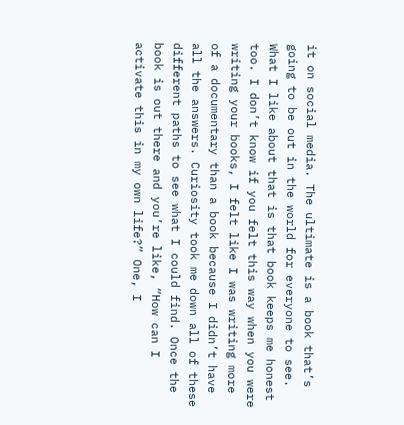it on social media. The ultimate is a book that’s going to be out in the world for everyone to see. What I like about that is that book keeps me honest too. I don’t know if you felt this way when you were writing your books, I felt like I was writing more of a documentary than a book because I didn’t have all the answers. Curiosity took me down all of these different paths to see what I could find. Once the book is out there and you’re like, “How can I activate this in my own life?” One, I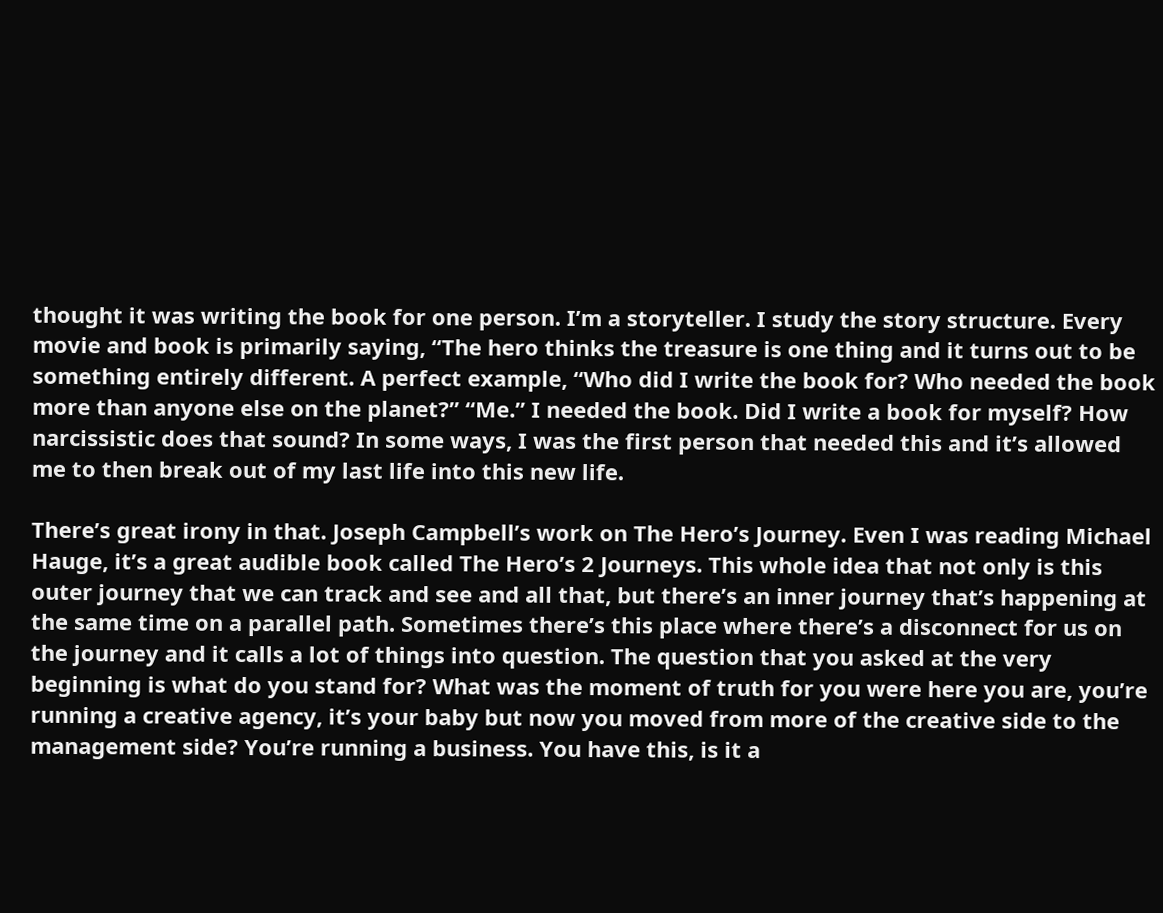thought it was writing the book for one person. I’m a storyteller. I study the story structure. Every movie and book is primarily saying, “The hero thinks the treasure is one thing and it turns out to be something entirely different. A perfect example, “Who did I write the book for? Who needed the book more than anyone else on the planet?” “Me.” I needed the book. Did I write a book for myself? How narcissistic does that sound? In some ways, I was the first person that needed this and it’s allowed me to then break out of my last life into this new life.

There’s great irony in that. Joseph Campbell’s work on The Hero’s Journey. Even I was reading Michael Hauge, it’s a great audible book called The Hero’s 2 Journeys. This whole idea that not only is this outer journey that we can track and see and all that, but there’s an inner journey that’s happening at the same time on a parallel path. Sometimes there’s this place where there’s a disconnect for us on the journey and it calls a lot of things into question. The question that you asked at the very beginning is what do you stand for? What was the moment of truth for you were here you are, you’re running a creative agency, it’s your baby but now you moved from more of the creative side to the management side? You’re running a business. You have this, is it a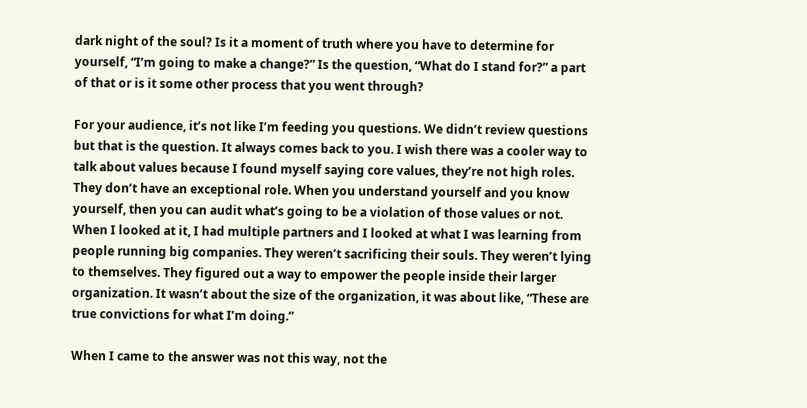dark night of the soul? Is it a moment of truth where you have to determine for yourself, “I’m going to make a change?” Is the question, “What do I stand for?” a part of that or is it some other process that you went through?

For your audience, it’s not like I’m feeding you questions. We didn’t review questions but that is the question. It always comes back to you. I wish there was a cooler way to talk about values because I found myself saying core values, they’re not high roles. They don’t have an exceptional role. When you understand yourself and you know yourself, then you can audit what’s going to be a violation of those values or not. When I looked at it, I had multiple partners and I looked at what I was learning from people running big companies. They weren’t sacrificing their souls. They weren’t lying to themselves. They figured out a way to empower the people inside their larger organization. It wasn’t about the size of the organization, it was about like, “These are true convictions for what I’m doing.”

When I came to the answer was not this way, not the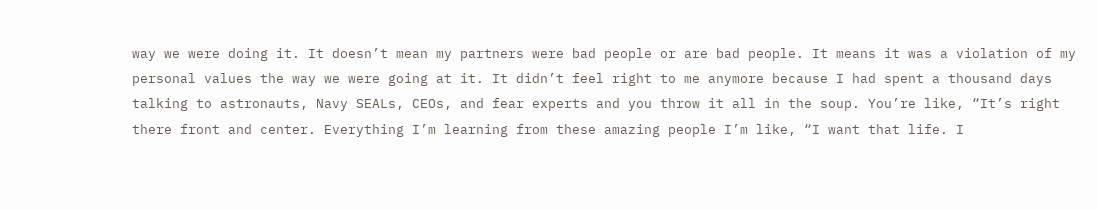way we were doing it. It doesn’t mean my partners were bad people or are bad people. It means it was a violation of my personal values the way we were going at it. It didn’t feel right to me anymore because I had spent a thousand days talking to astronauts, Navy SEALs, CEOs, and fear experts and you throw it all in the soup. You’re like, “It’s right there front and center. Everything I’m learning from these amazing people I’m like, “I want that life. I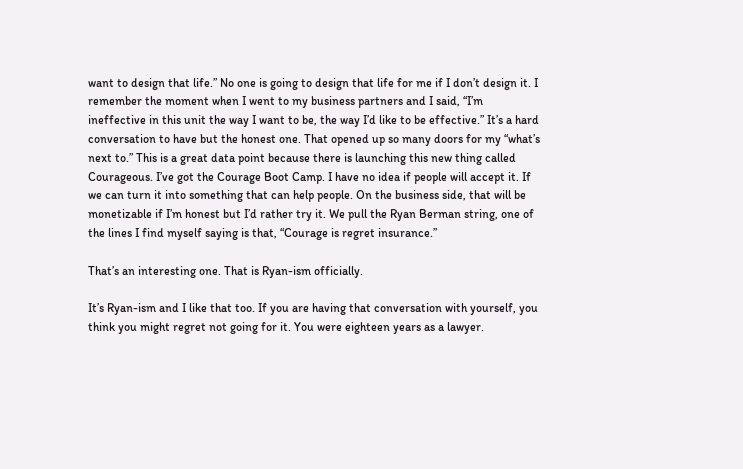want to design that life.” No one is going to design that life for me if I don’t design it. I remember the moment when I went to my business partners and I said, “I’m ineffective in this unit the way I want to be, the way I’d like to be effective.” It’s a hard conversation to have but the honest one. That opened up so many doors for my “what’s next to.” This is a great data point because there is launching this new thing called Courageous. I’ve got the Courage Boot Camp. I have no idea if people will accept it. If we can turn it into something that can help people. On the business side, that will be monetizable if I’m honest but I’d rather try it. We pull the Ryan Berman string, one of the lines I find myself saying is that, “Courage is regret insurance.”

That’s an interesting one. That is Ryan-ism officially.

It’s Ryan-ism and I like that too. If you are having that conversation with yourself, you think you might regret not going for it. You were eighteen years as a lawyer.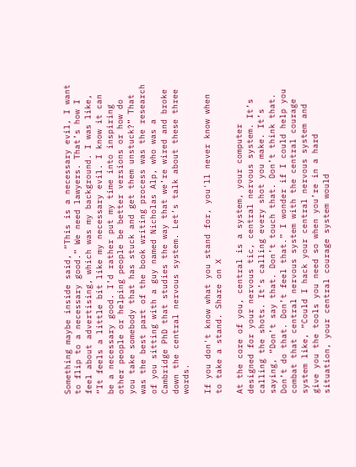Something maybe inside said, “This is a necessary evil, I want to flip to a necessary good.” We need lawyers. That’s how I feel about advertising, which was my background. I was like, “It feels a little bit like my necessary evil. I know it can be a necessary good. I’d rather put my time into inspiring other people or helping people be better versions or how do you take somebody that has stuck and get them unstuck?” That was the best part of the book writing process was the research of you sitting with a guy named Nicholas Alp, who was a Cambridge PhD that studies the way that we’re wired and broke down the central nervous system. Let’s talk about these three words.

If you don't know what you stand for, you'll never know when to take a stand. Share on X

At the core of you, central is a system, your computer designed for your nervous tic, central nervous system. It’s calling the shots. It’s calling every shot you make. It’s saying, “Don’t say that. Don’t touch that. Don’t think that. Don’t do that. Don’t feel that.” I wonder if I could help you combat that central nervous system with the central courage system like, “Could I hack your central nervous system and give you the tools you need so when you’re in a hard situation, your central courage system would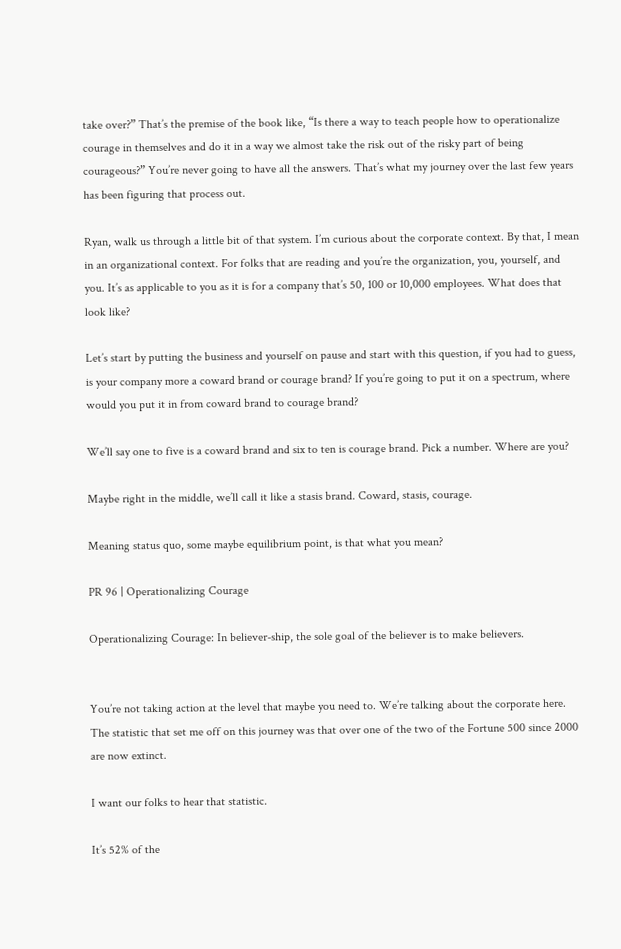take over?” That’s the premise of the book like, “Is there a way to teach people how to operationalize courage in themselves and do it in a way we almost take the risk out of the risky part of being courageous?” You’re never going to have all the answers. That’s what my journey over the last few years has been figuring that process out.

Ryan, walk us through a little bit of that system. I’m curious about the corporate context. By that, I mean in an organizational context. For folks that are reading and you’re the organization, you, yourself, and you. It’s as applicable to you as it is for a company that’s 50, 100 or 10,000 employees. What does that look like?

Let’s start by putting the business and yourself on pause and start with this question, if you had to guess, is your company more a coward brand or courage brand? If you’re going to put it on a spectrum, where would you put it in from coward brand to courage brand?

We’ll say one to five is a coward brand and six to ten is courage brand. Pick a number. Where are you?

Maybe right in the middle, we’ll call it like a stasis brand. Coward, stasis, courage.

Meaning status quo, some maybe equilibrium point, is that what you mean?

PR 96 | Operationalizing Courage

Operationalizing Courage: In believer-ship, the sole goal of the believer is to make believers.


You’re not taking action at the level that maybe you need to. We’re talking about the corporate here. The statistic that set me off on this journey was that over one of the two of the Fortune 500 since 2000 are now extinct.

I want our folks to hear that statistic.

It’s 52% of the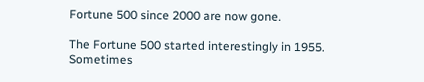Fortune 500 since 2000 are now gone.

The Fortune 500 started interestingly in 1955. Sometimes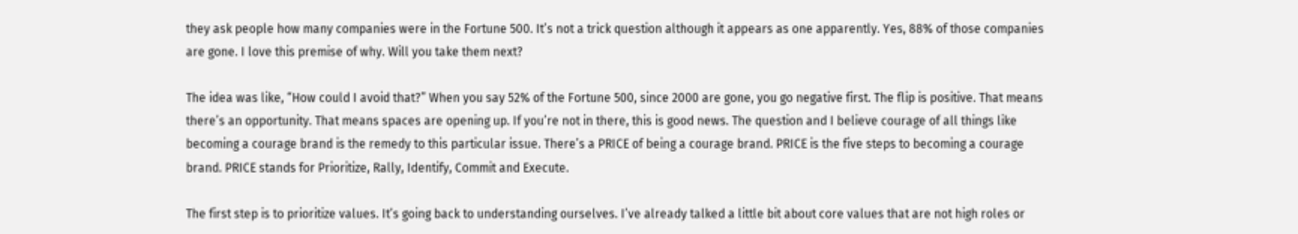they ask people how many companies were in the Fortune 500. It’s not a trick question although it appears as one apparently. Yes, 88% of those companies are gone. I love this premise of why. Will you take them next?

The idea was like, “How could I avoid that?” When you say 52% of the Fortune 500, since 2000 are gone, you go negative first. The flip is positive. That means there’s an opportunity. That means spaces are opening up. If you’re not in there, this is good news. The question and I believe courage of all things like becoming a courage brand is the remedy to this particular issue. There’s a PRICE of being a courage brand. PRICE is the five steps to becoming a courage brand. PRICE stands for Prioritize, Rally, Identify, Commit and Execute.

The first step is to prioritize values. It’s going back to understanding ourselves. I’ve already talked a little bit about core values that are not high roles or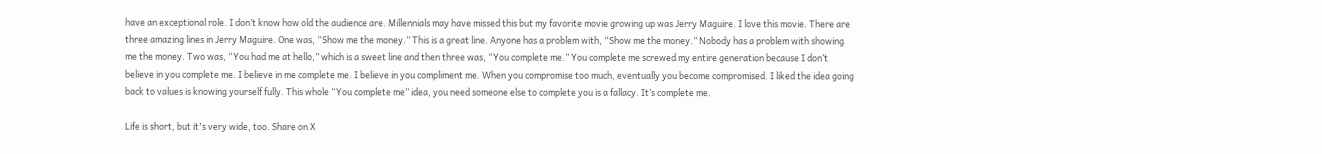have an exceptional role. I don’t know how old the audience are. Millennials may have missed this but my favorite movie growing up was Jerry Maguire. I love this movie. There are three amazing lines in Jerry Maguire. One was, “Show me the money.” This is a great line. Anyone has a problem with, “Show me the money.” Nobody has a problem with showing me the money. Two was, “You had me at hello,” which is a sweet line and then three was, “You complete me.” You complete me screwed my entire generation because I don’t believe in you complete me. I believe in me complete me. I believe in you compliment me. When you compromise too much, eventually you become compromised. I liked the idea going back to values is knowing yourself fully. This whole “You complete me” idea, you need someone else to complete you is a fallacy. It’s complete me.

Life is short, but it's very wide, too. Share on X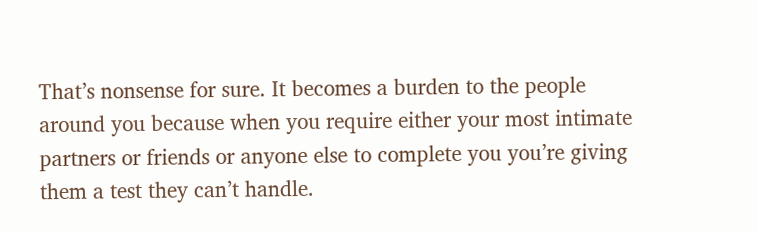That’s nonsense for sure. It becomes a burden to the people around you because when you require either your most intimate partners or friends or anyone else to complete you you’re giving them a test they can’t handle.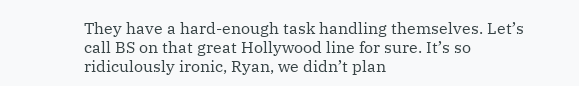They have a hard-enough task handling themselves. Let’s call BS on that great Hollywood line for sure. It’s so ridiculously ironic, Ryan, we didn’t plan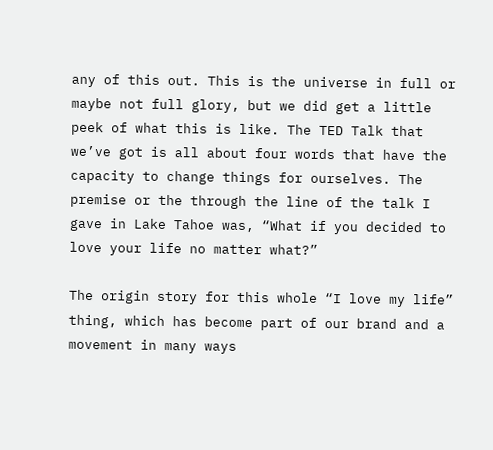any of this out. This is the universe in full or maybe not full glory, but we did get a little peek of what this is like. The TED Talk that we’ve got is all about four words that have the capacity to change things for ourselves. The premise or the through the line of the talk I gave in Lake Tahoe was, “What if you decided to love your life no matter what?”

The origin story for this whole “I love my life” thing, which has become part of our brand and a movement in many ways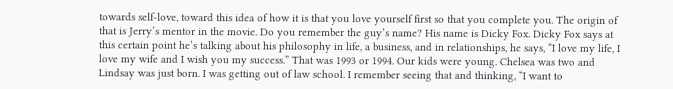towards self-love, toward this idea of how it is that you love yourself first so that you complete you. The origin of that is Jerry’s mentor in the movie. Do you remember the guy’s name? His name is Dicky Fox. Dicky Fox says at this certain point he’s talking about his philosophy in life, a business, and in relationships, he says, “I love my life, I love my wife and I wish you my success.” That was 1993 or 1994. Our kids were young. Chelsea was two and Lindsay was just born. I was getting out of law school. I remember seeing that and thinking, “I want to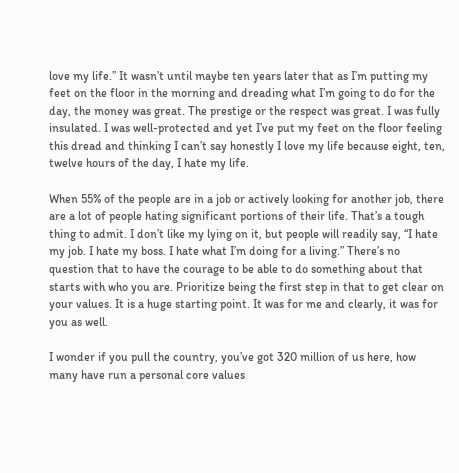love my life.” It wasn’t until maybe ten years later that as I’m putting my feet on the floor in the morning and dreading what I’m going to do for the day, the money was great. The prestige or the respect was great. I was fully insulated. I was well-protected and yet I’ve put my feet on the floor feeling this dread and thinking I can’t say honestly I love my life because eight, ten, twelve hours of the day, I hate my life.

When 55% of the people are in a job or actively looking for another job, there are a lot of people hating significant portions of their life. That’s a tough thing to admit. I don’t like my lying on it, but people will readily say, “I hate my job. I hate my boss. I hate what I’m doing for a living.” There’s no question that to have the courage to be able to do something about that starts with who you are. Prioritize being the first step in that to get clear on your values. It is a huge starting point. It was for me and clearly, it was for you as well.

I wonder if you pull the country, you’ve got 320 million of us here, how many have run a personal core values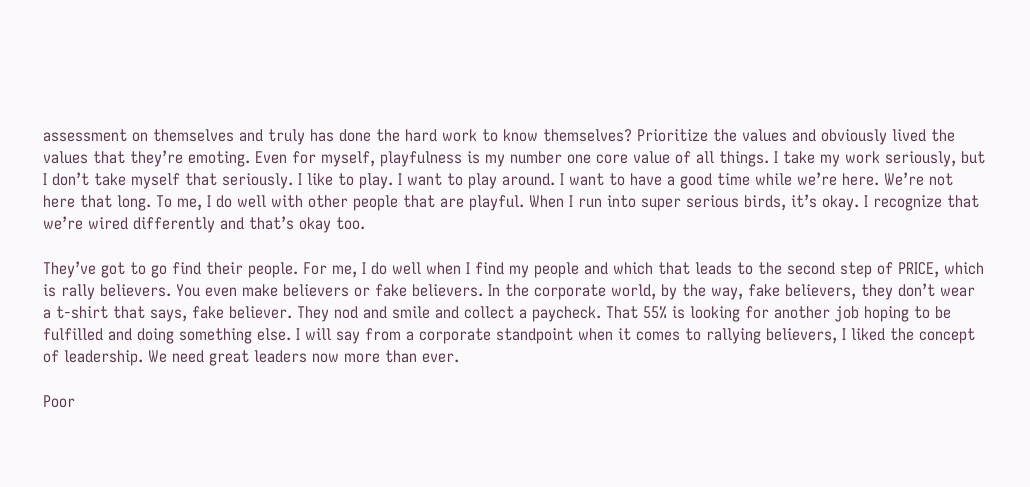assessment on themselves and truly has done the hard work to know themselves? Prioritize the values and obviously lived the values that they’re emoting. Even for myself, playfulness is my number one core value of all things. I take my work seriously, but I don’t take myself that seriously. I like to play. I want to play around. I want to have a good time while we’re here. We’re not here that long. To me, I do well with other people that are playful. When I run into super serious birds, it’s okay. I recognize that we’re wired differently and that’s okay too.

They’ve got to go find their people. For me, I do well when I find my people and which that leads to the second step of PRICE, which is rally believers. You even make believers or fake believers. In the corporate world, by the way, fake believers, they don’t wear a t-shirt that says, fake believer. They nod and smile and collect a paycheck. That 55% is looking for another job hoping to be fulfilled and doing something else. I will say from a corporate standpoint when it comes to rallying believers, I liked the concept of leadership. We need great leaders now more than ever.

Poor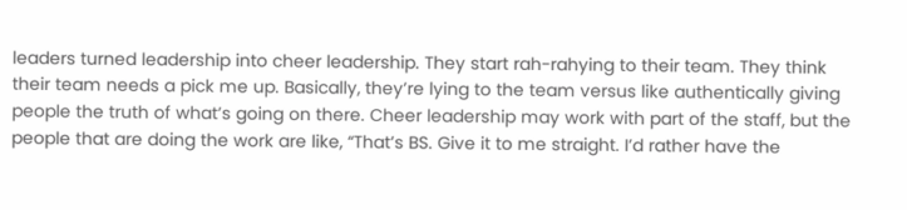leaders turned leadership into cheer leadership. They start rah-rahying to their team. They think their team needs a pick me up. Basically, they’re lying to the team versus like authentically giving people the truth of what’s going on there. Cheer leadership may work with part of the staff, but the people that are doing the work are like, “That’s BS. Give it to me straight. I’d rather have the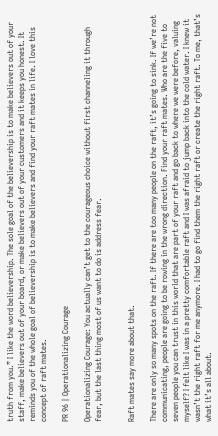truth from you.” I like the word believership. The sole goal of the believership is to make believers out of your staff, make believers out of your board, or make believers out of your customers and it keeps you honest. It reminds you of the whole goal of believership is to make believers and find your raft mates in life. I love this concept of raft mates.

PR 96 | Operationalizing Courage

Operationalizing Courage: You actually can’t get to the courageous choice without first channeling it through fear, but the last thing most of us want to do is address fear.


Raft mates say more about that.

There are only so many spots on the raft. If there are too many people on the raft, it’s going to sink. If we’re not communicating, people are going to be rowing in the wrong direction. Find your raft mates. Who are the five to seven people you can trust in this world that are part of your raft and go back to where we were before, valuing myself? I felt like I was in a pretty comfortable raft and I was afraid to jump back into the cold water. I knew it wasn’t the right raft for me anymore. I had to go find them the right raft or create the right raft. To me, that’s what it’s all about.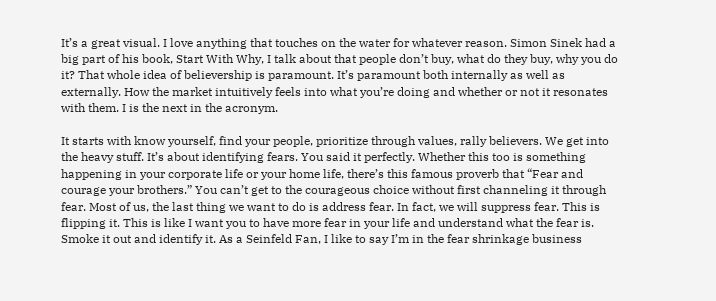It’s a great visual. I love anything that touches on the water for whatever reason. Simon Sinek had a big part of his book, Start With Why, I talk about that people don’t buy, what do they buy, why you do it? That whole idea of believership is paramount. It’s paramount both internally as well as externally. How the market intuitively feels into what you’re doing and whether or not it resonates with them. I is the next in the acronym.

It starts with know yourself, find your people, prioritize through values, rally believers. We get into the heavy stuff. It’s about identifying fears. You said it perfectly. Whether this too is something happening in your corporate life or your home life, there’s this famous proverb that “Fear and courage your brothers.” You can’t get to the courageous choice without first channeling it through fear. Most of us, the last thing we want to do is address fear. In fact, we will suppress fear. This is flipping it. This is like I want you to have more fear in your life and understand what the fear is. Smoke it out and identify it. As a Seinfeld Fan, I like to say I’m in the fear shrinkage business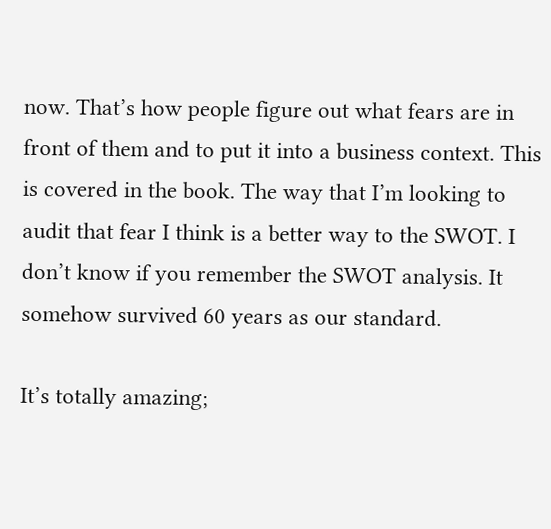now. That’s how people figure out what fears are in front of them and to put it into a business context. This is covered in the book. The way that I’m looking to audit that fear I think is a better way to the SWOT. I don’t know if you remember the SWOT analysis. It somehow survived 60 years as our standard.

It’s totally amazing;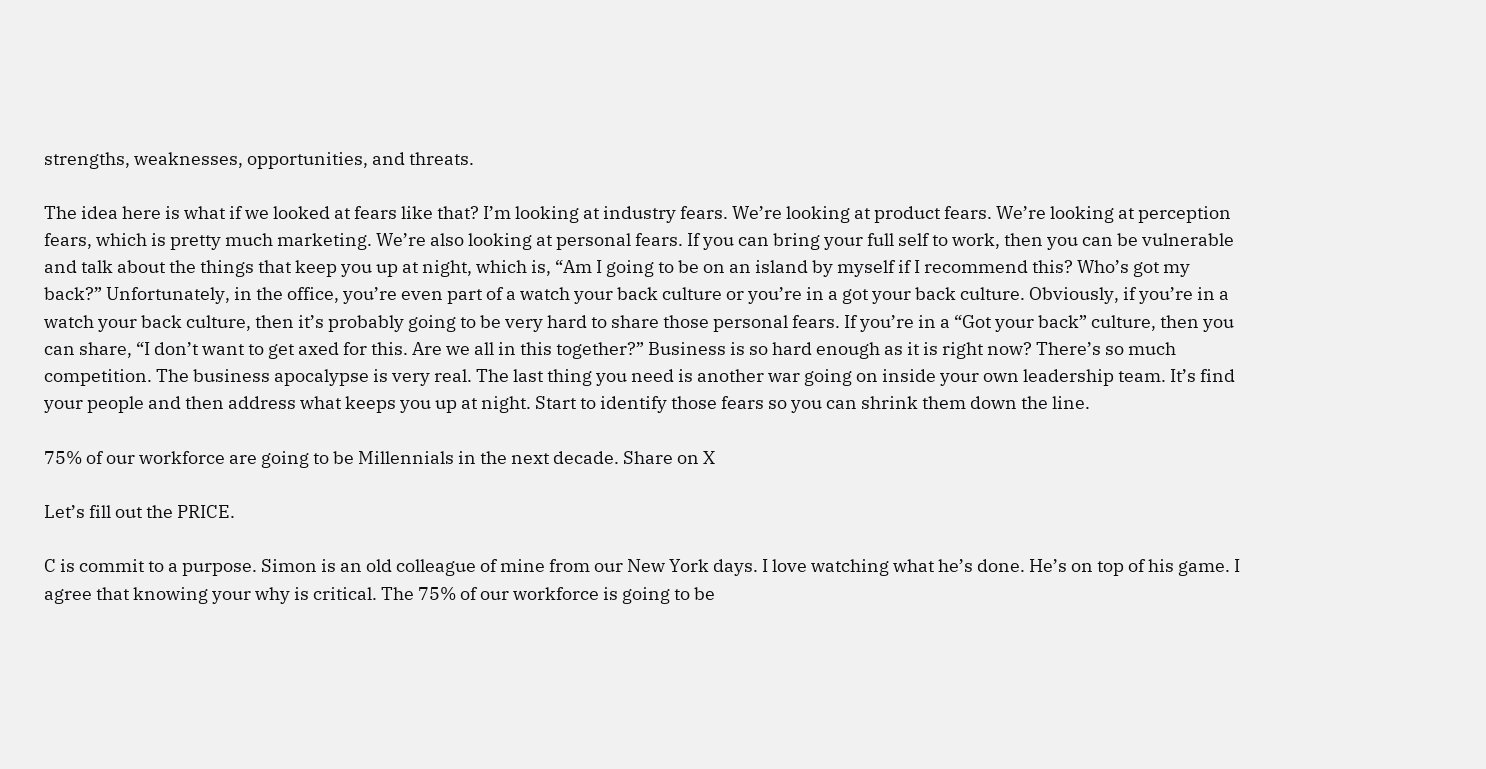strengths, weaknesses, opportunities, and threats.

The idea here is what if we looked at fears like that? I’m looking at industry fears. We’re looking at product fears. We’re looking at perception fears, which is pretty much marketing. We’re also looking at personal fears. If you can bring your full self to work, then you can be vulnerable and talk about the things that keep you up at night, which is, “Am I going to be on an island by myself if I recommend this? Who’s got my back?” Unfortunately, in the office, you’re even part of a watch your back culture or you’re in a got your back culture. Obviously, if you’re in a watch your back culture, then it’s probably going to be very hard to share those personal fears. If you’re in a “Got your back” culture, then you can share, “I don’t want to get axed for this. Are we all in this together?” Business is so hard enough as it is right now? There’s so much competition. The business apocalypse is very real. The last thing you need is another war going on inside your own leadership team. It’s find your people and then address what keeps you up at night. Start to identify those fears so you can shrink them down the line.

75% of our workforce are going to be Millennials in the next decade. Share on X

Let’s fill out the PRICE.

C is commit to a purpose. Simon is an old colleague of mine from our New York days. I love watching what he’s done. He’s on top of his game. I agree that knowing your why is critical. The 75% of our workforce is going to be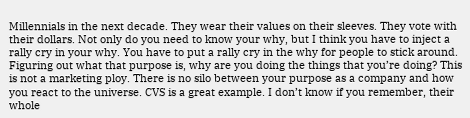Millennials in the next decade. They wear their values on their sleeves. They vote with their dollars. Not only do you need to know your why, but I think you have to inject a rally cry in your why. You have to put a rally cry in the why for people to stick around. Figuring out what that purpose is, why are you doing the things that you’re doing? This is not a marketing ploy. There is no silo between your purpose as a company and how you react to the universe. CVS is a great example. I don’t know if you remember, their whole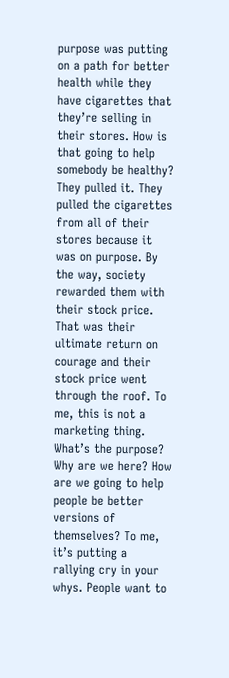purpose was putting on a path for better health while they have cigarettes that they’re selling in their stores. How is that going to help somebody be healthy? They pulled it. They pulled the cigarettes from all of their stores because it was on purpose. By the way, society rewarded them with their stock price. That was their ultimate return on courage and their stock price went through the roof. To me, this is not a marketing thing. What’s the purpose? Why are we here? How are we going to help people be better versions of themselves? To me, it’s putting a rallying cry in your whys. People want to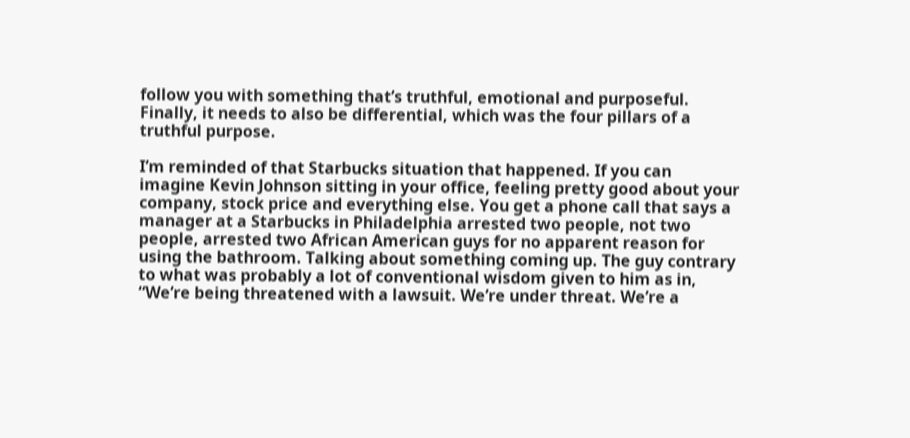follow you with something that’s truthful, emotional and purposeful. Finally, it needs to also be differential, which was the four pillars of a truthful purpose.

I’m reminded of that Starbucks situation that happened. If you can imagine Kevin Johnson sitting in your office, feeling pretty good about your company, stock price and everything else. You get a phone call that says a manager at a Starbucks in Philadelphia arrested two people, not two people, arrested two African American guys for no apparent reason for using the bathroom. Talking about something coming up. The guy contrary to what was probably a lot of conventional wisdom given to him as in, “We’re being threatened with a lawsuit. We’re under threat. We’re a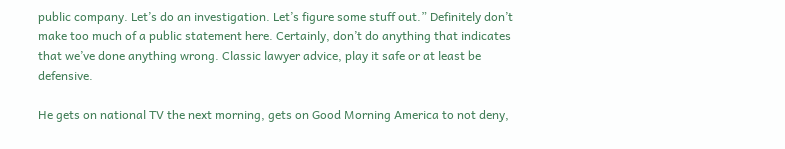public company. Let’s do an investigation. Let’s figure some stuff out.” Definitely don’t make too much of a public statement here. Certainly, don’t do anything that indicates that we’ve done anything wrong. Classic lawyer advice, play it safe or at least be defensive.

He gets on national TV the next morning, gets on Good Morning America to not deny,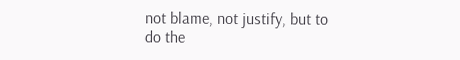not blame, not justify, but to do the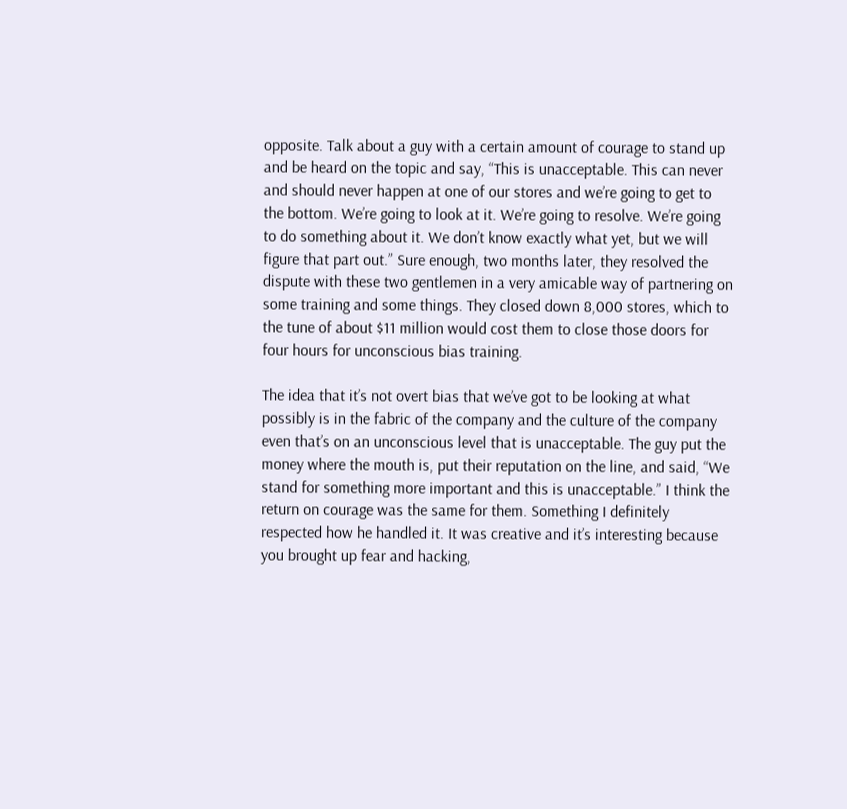opposite. Talk about a guy with a certain amount of courage to stand up and be heard on the topic and say, “This is unacceptable. This can never and should never happen at one of our stores and we’re going to get to the bottom. We’re going to look at it. We’re going to resolve. We’re going to do something about it. We don’t know exactly what yet, but we will figure that part out.” Sure enough, two months later, they resolved the dispute with these two gentlemen in a very amicable way of partnering on some training and some things. They closed down 8,000 stores, which to the tune of about $11 million would cost them to close those doors for four hours for unconscious bias training.

The idea that it’s not overt bias that we’ve got to be looking at what possibly is in the fabric of the company and the culture of the company even that’s on an unconscious level that is unacceptable. The guy put the money where the mouth is, put their reputation on the line, and said, “We stand for something more important and this is unacceptable.” I think the return on courage was the same for them. Something I definitely respected how he handled it. It was creative and it’s interesting because you brought up fear and hacking,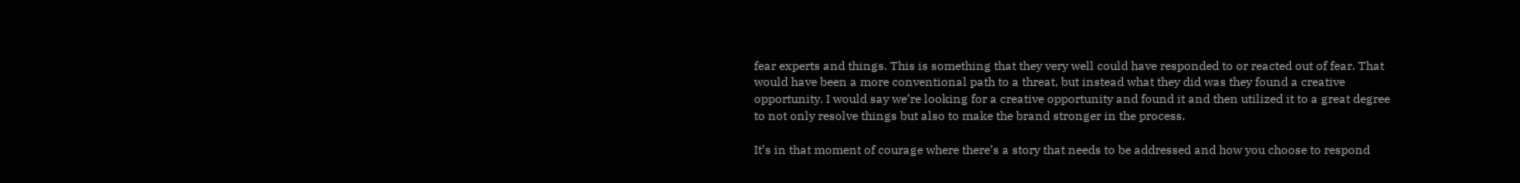fear experts and things. This is something that they very well could have responded to or reacted out of fear. That would have been a more conventional path to a threat, but instead what they did was they found a creative opportunity. I would say we’re looking for a creative opportunity and found it and then utilized it to a great degree to not only resolve things but also to make the brand stronger in the process.

It’s in that moment of courage where there’s a story that needs to be addressed and how you choose to respond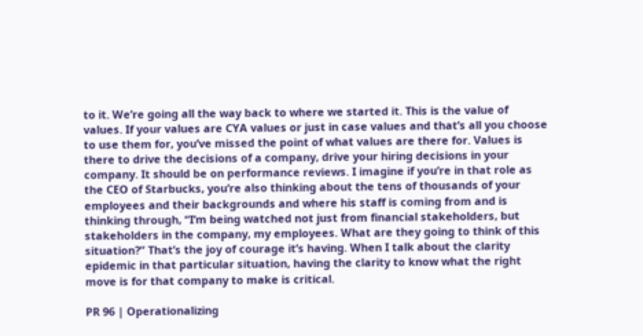to it. We’re going all the way back to where we started it. This is the value of values. If your values are CYA values or just in case values and that’s all you choose to use them for, you’ve missed the point of what values are there for. Values is there to drive the decisions of a company, drive your hiring decisions in your company. It should be on performance reviews. I imagine if you’re in that role as the CEO of Starbucks, you’re also thinking about the tens of thousands of your employees and their backgrounds and where his staff is coming from and is thinking through, “I’m being watched not just from financial stakeholders, but stakeholders in the company, my employees. What are they going to think of this situation?” That’s the joy of courage it’s having. When I talk about the clarity epidemic in that particular situation, having the clarity to know what the right move is for that company to make is critical.

PR 96 | Operationalizing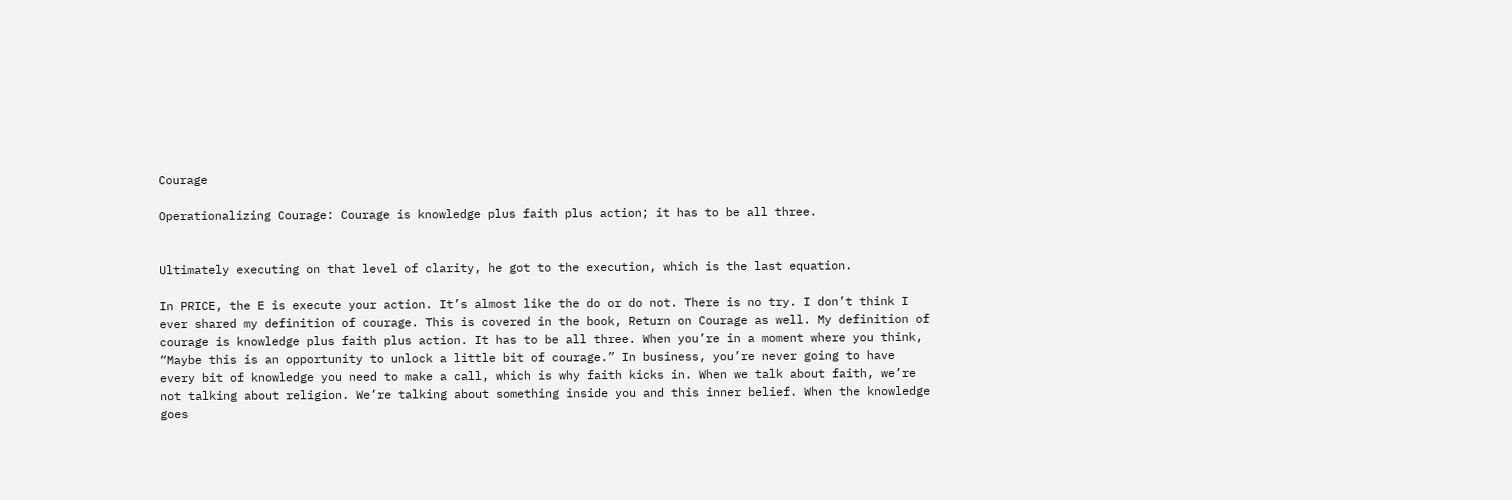Courage

Operationalizing Courage: Courage is knowledge plus faith plus action; it has to be all three.


Ultimately executing on that level of clarity, he got to the execution, which is the last equation.

In PRICE, the E is execute your action. It’s almost like the do or do not. There is no try. I don’t think I ever shared my definition of courage. This is covered in the book, Return on Courage as well. My definition of courage is knowledge plus faith plus action. It has to be all three. When you’re in a moment where you think, “Maybe this is an opportunity to unlock a little bit of courage.” In business, you’re never going to have every bit of knowledge you need to make a call, which is why faith kicks in. When we talk about faith, we’re not talking about religion. We’re talking about something inside you and this inner belief. When the knowledge goes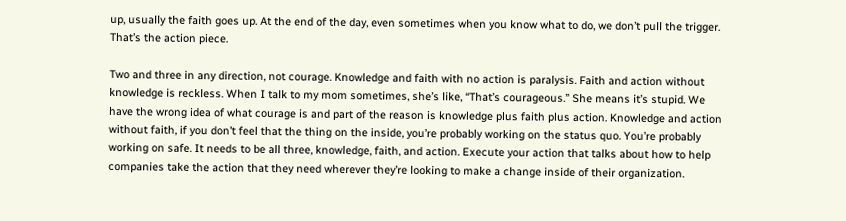up, usually the faith goes up. At the end of the day, even sometimes when you know what to do, we don’t pull the trigger. That’s the action piece.

Two and three in any direction, not courage. Knowledge and faith with no action is paralysis. Faith and action without knowledge is reckless. When I talk to my mom sometimes, she’s like, “That’s courageous.” She means it’s stupid. We have the wrong idea of what courage is and part of the reason is knowledge plus faith plus action. Knowledge and action without faith, if you don’t feel that the thing on the inside, you’re probably working on the status quo. You’re probably working on safe. It needs to be all three, knowledge, faith, and action. Execute your action that talks about how to help companies take the action that they need wherever they’re looking to make a change inside of their organization.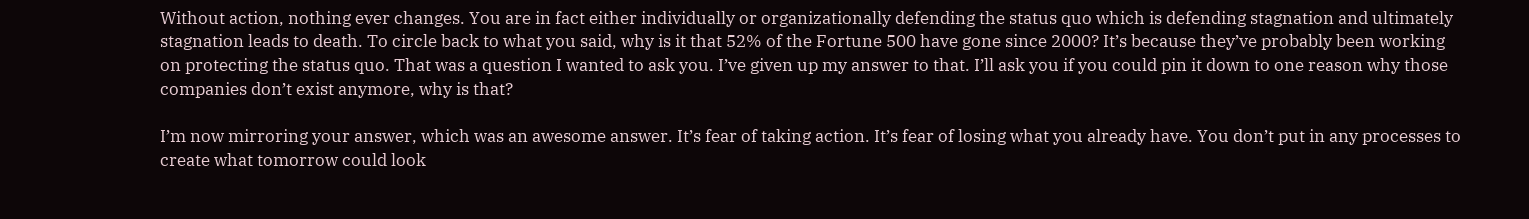Without action, nothing ever changes. You are in fact either individually or organizationally defending the status quo which is defending stagnation and ultimately stagnation leads to death. To circle back to what you said, why is it that 52% of the Fortune 500 have gone since 2000? It’s because they’ve probably been working on protecting the status quo. That was a question I wanted to ask you. I’ve given up my answer to that. I’ll ask you if you could pin it down to one reason why those companies don’t exist anymore, why is that?

I’m now mirroring your answer, which was an awesome answer. It’s fear of taking action. It’s fear of losing what you already have. You don’t put in any processes to create what tomorrow could look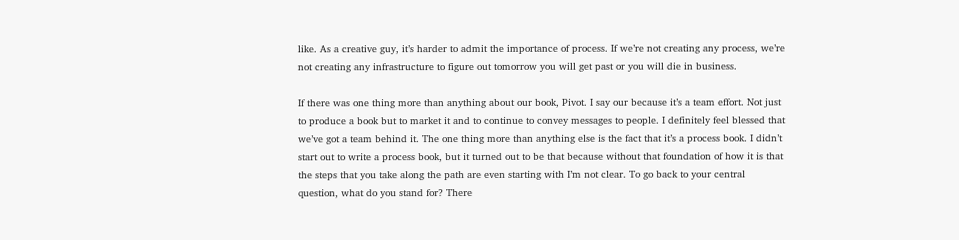like. As a creative guy, it’s harder to admit the importance of process. If we’re not creating any process, we’re not creating any infrastructure to figure out tomorrow you will get past or you will die in business.

If there was one thing more than anything about our book, Pivot. I say our because it’s a team effort. Not just to produce a book but to market it and to continue to convey messages to people. I definitely feel blessed that we’ve got a team behind it. The one thing more than anything else is the fact that it’s a process book. I didn’t start out to write a process book, but it turned out to be that because without that foundation of how it is that the steps that you take along the path are even starting with I’m not clear. To go back to your central question, what do you stand for? There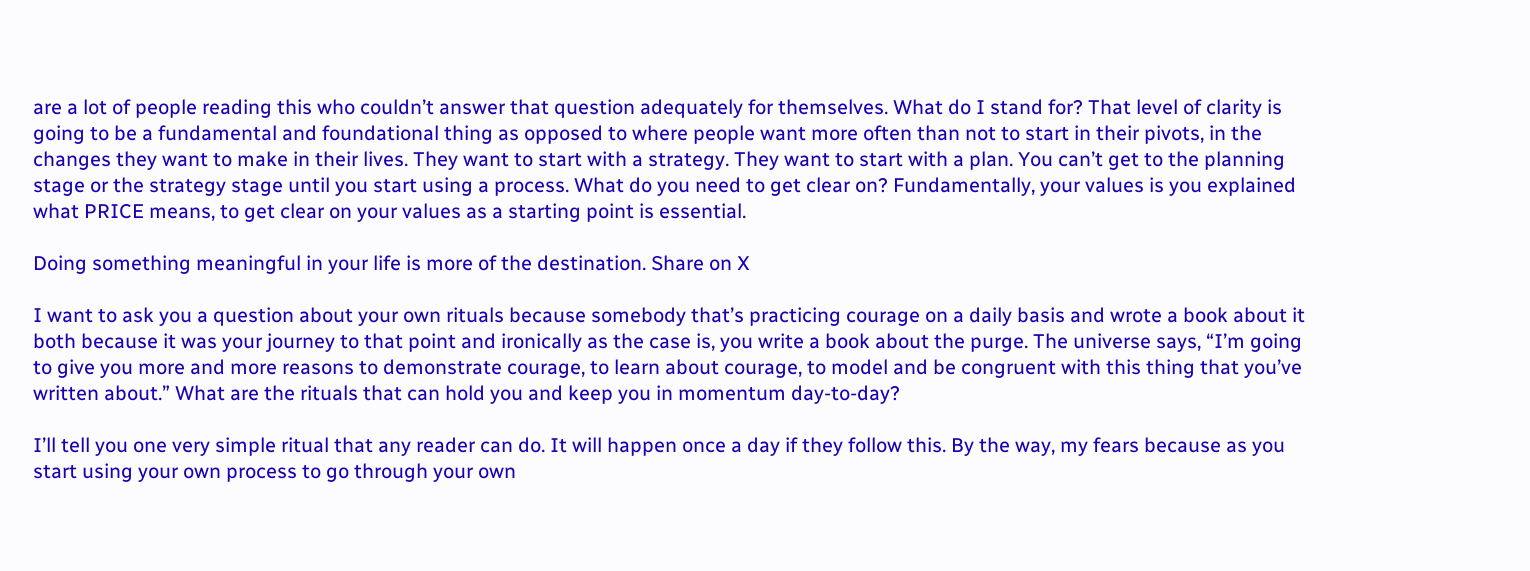are a lot of people reading this who couldn’t answer that question adequately for themselves. What do I stand for? That level of clarity is going to be a fundamental and foundational thing as opposed to where people want more often than not to start in their pivots, in the changes they want to make in their lives. They want to start with a strategy. They want to start with a plan. You can’t get to the planning stage or the strategy stage until you start using a process. What do you need to get clear on? Fundamentally, your values is you explained what PRICE means, to get clear on your values as a starting point is essential.

Doing something meaningful in your life is more of the destination. Share on X

I want to ask you a question about your own rituals because somebody that’s practicing courage on a daily basis and wrote a book about it both because it was your journey to that point and ironically as the case is, you write a book about the purge. The universe says, “I’m going to give you more and more reasons to demonstrate courage, to learn about courage, to model and be congruent with this thing that you’ve written about.” What are the rituals that can hold you and keep you in momentum day-to-day?

I’ll tell you one very simple ritual that any reader can do. It will happen once a day if they follow this. By the way, my fears because as you start using your own process to go through your own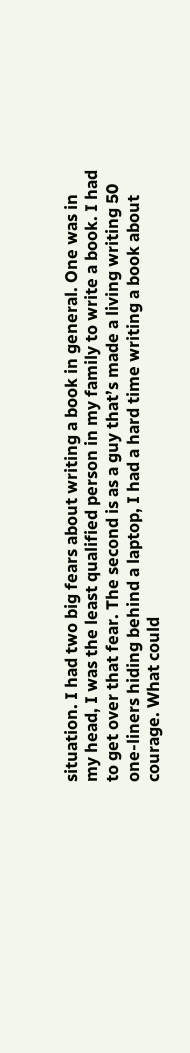situation. I had two big fears about writing a book in general. One was in my head, I was the least qualified person in my family to write a book. I had to get over that fear. The second is as a guy that’s made a living writing 50 one-liners hiding behind a laptop, I had a hard time writing a book about courage. What could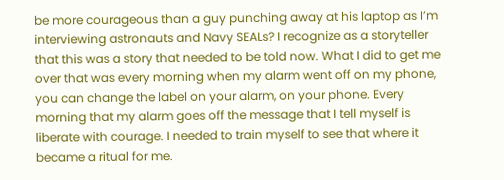be more courageous than a guy punching away at his laptop as I’m interviewing astronauts and Navy SEALs? I recognize as a storyteller that this was a story that needed to be told now. What I did to get me over that was every morning when my alarm went off on my phone, you can change the label on your alarm, on your phone. Every morning that my alarm goes off the message that I tell myself is liberate with courage. I needed to train myself to see that where it became a ritual for me.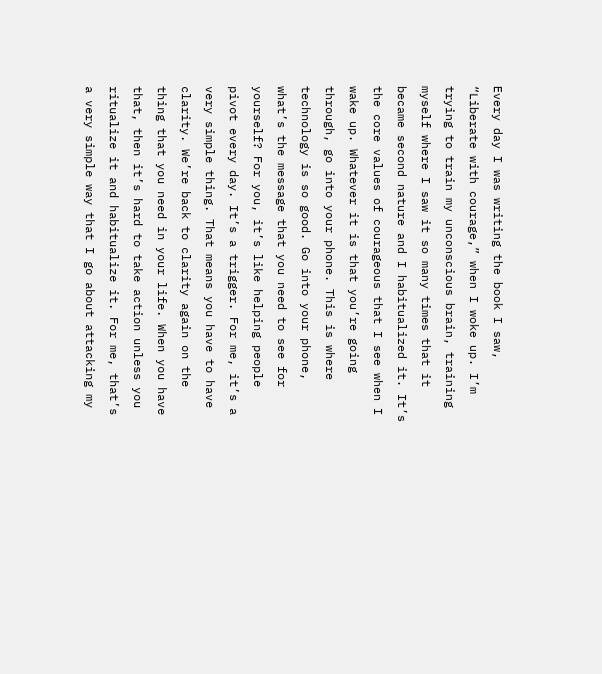Every day I was writing the book I saw, “Liberate with courage,” when I woke up. I’m trying to train my unconscious brain, training myself where I saw it so many times that it became second nature and I habitualized it. It’s the core values of courageous that I see when I wake up. Whatever it is that you’re going through, go into your phone. This is where technology is so good. Go into your phone, what’s the message that you need to see for yourself? For you, it’s like helping people pivot every day. It’s a trigger. For me, it’s a very simple thing. That means you have to have clarity. We’re back to clarity again on the thing that you need in your life. When you have that, then it’s hard to take action unless you ritualize it and habitualize it. For me, that’s a very simple way that I go about attacking my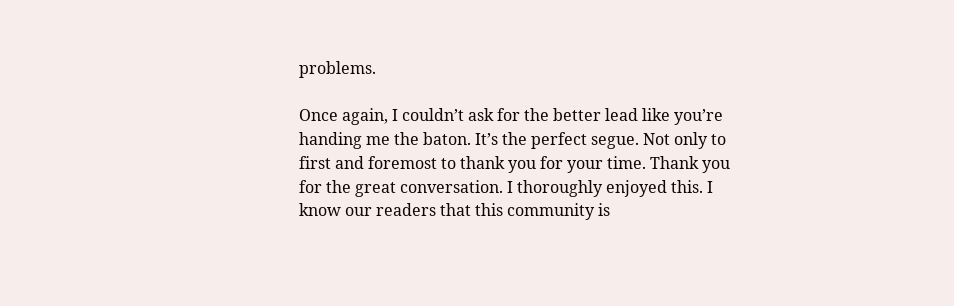problems.

Once again, I couldn’t ask for the better lead like you’re handing me the baton. It’s the perfect segue. Not only to first and foremost to thank you for your time. Thank you for the great conversation. I thoroughly enjoyed this. I know our readers that this community is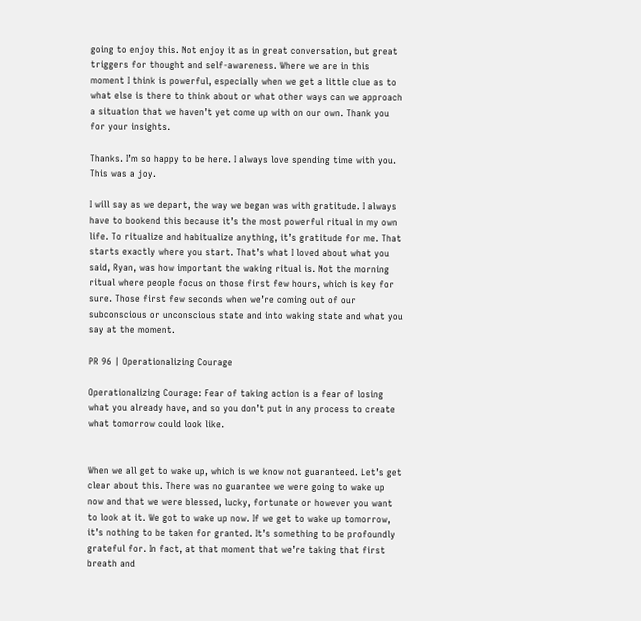going to enjoy this. Not enjoy it as in great conversation, but great triggers for thought and self-awareness. Where we are in this moment I think is powerful, especially when we get a little clue as to what else is there to think about or what other ways can we approach a situation that we haven’t yet come up with on our own. Thank you for your insights.

Thanks. I’m so happy to be here. I always love spending time with you. This was a joy.

I will say as we depart, the way we began was with gratitude. I always have to bookend this because it’s the most powerful ritual in my own life. To ritualize and habitualize anything, it’s gratitude for me. That starts exactly where you start. That’s what I loved about what you said, Ryan, was how important the waking ritual is. Not the morning ritual where people focus on those first few hours, which is key for sure. Those first few seconds when we’re coming out of our subconscious or unconscious state and into waking state and what you say at the moment.

PR 96 | Operationalizing Courage

Operationalizing Courage: Fear of taking action is a fear of losing what you already have, and so you don’t put in any process to create what tomorrow could look like.


When we all get to wake up, which is we know not guaranteed. Let’s get clear about this. There was no guarantee we were going to wake up now and that we were blessed, lucky, fortunate or however you want to look at it. We got to wake up now. If we get to wake up tomorrow, it’s nothing to be taken for granted. It’s something to be profoundly grateful for. In fact, at that moment that we’re taking that first breath and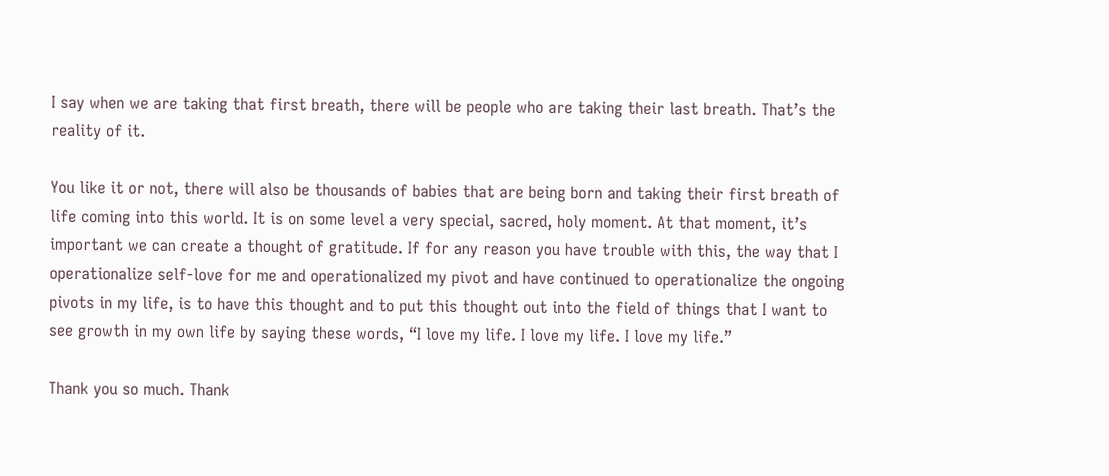I say when we are taking that first breath, there will be people who are taking their last breath. That’s the reality of it.

You like it or not, there will also be thousands of babies that are being born and taking their first breath of life coming into this world. It is on some level a very special, sacred, holy moment. At that moment, it’s important we can create a thought of gratitude. If for any reason you have trouble with this, the way that I operationalize self-love for me and operationalized my pivot and have continued to operationalize the ongoing pivots in my life, is to have this thought and to put this thought out into the field of things that I want to see growth in my own life by saying these words, “I love my life. I love my life. I love my life.”

Thank you so much. Thank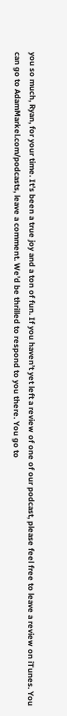you so much, Ryan, for your time. It’s been a true joy and a ton of fun. If you haven’t yet left a review of one of our podcast, please feel free to leave a review on iTunes. You can go to AdamMarkel.com/podcasts, leave a comment. We’d be thrilled to respond to you there. You go to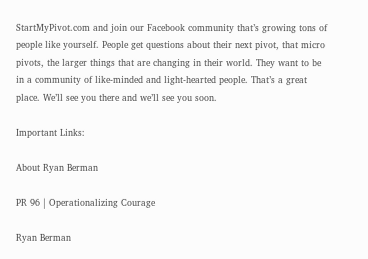StartMyPivot.com and join our Facebook community that’s growing tons of people like yourself. People get questions about their next pivot, that micro pivots, the larger things that are changing in their world. They want to be in a community of like-minded and light-hearted people. That’s a great place. We’ll see you there and we’ll see you soon.

Important Links:

About Ryan Berman

PR 96 | Operationalizing Courage

Ryan Berman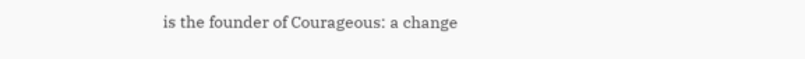is the founder of Courageous: a change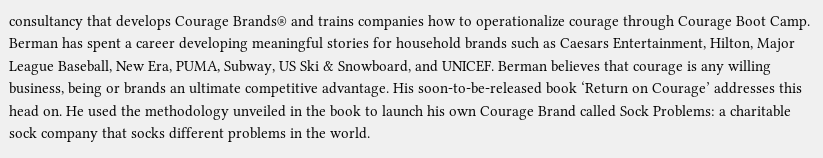consultancy that develops Courage Brands® and trains companies how to operationalize courage through Courage Boot Camp. Berman has spent a career developing meaningful stories for household brands such as Caesars Entertainment, Hilton, Major League Baseball, New Era, PUMA, Subway, US Ski & Snowboard, and UNICEF. Berman believes that courage is any willing business, being or brands an ultimate competitive advantage. His soon-to-be-released book ‘Return on Courage’ addresses this head on. He used the methodology unveiled in the book to launch his own Courage Brand called Sock Problems: a charitable sock company that socks different problems in the world.